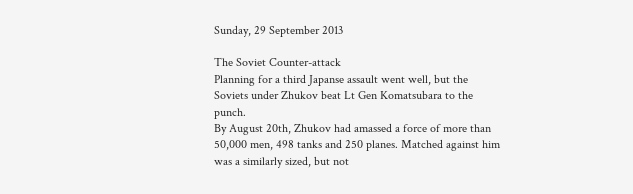Sunday, 29 September 2013

The Soviet Counter-attack
Planning for a third Japanse assault went well, but the Soviets under Zhukov beat Lt Gen Komatsubara to the punch.
By August 20th, Zhukov had amassed a force of more than 50,000 men, 498 tanks and 250 planes. Matched against him was a similarly sized, but not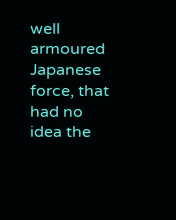well armoured Japanese force, that had no idea the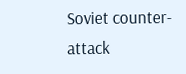Soviet counter-attack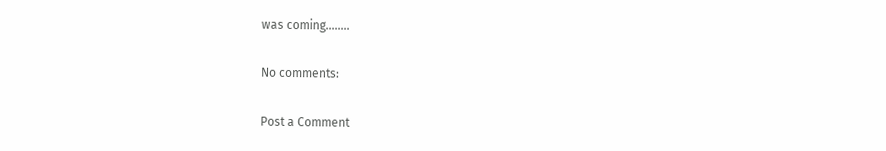was coming........

No comments:

Post a Comment